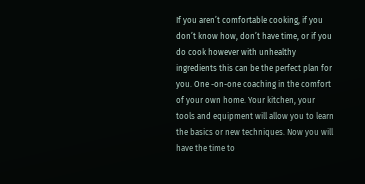If you aren’t comfortable cooking, if you don’t know how, don’t have time, or if you do cook however with unhealthy ingredients this can be the perfect plan for you. One -on-one coaching in the comfort of your own home. Your kitchen, your tools and equipment will allow you to learn the basics or new techniques. Now you will have the time to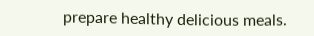prepare healthy delicious meals.